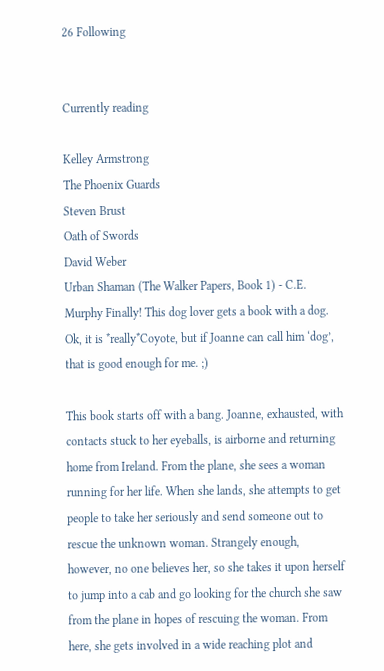26 Following


Currently reading

Kelley Armstrong
The Phoenix Guards
Steven Brust
Oath of Swords
David Weber
Urban Shaman (The Walker Papers, Book 1) - C.E. Murphy Finally! This dog lover gets a book with a dog. Ok, it is *really*Coyote, but if Joanne can call him ‘dog’, that is good enough for me. ;)

This book starts off with a bang. Joanne, exhausted, with contacts stuck to her eyeballs, is airborne and returning home from Ireland. From the plane, she sees a woman running for her life. When she lands, she attempts to get people to take her seriously and send someone out to rescue the unknown woman. Strangely enough, however, no one believes her, so she takes it upon herself to jump into a cab and go looking for the church she saw from the plane in hopes of rescuing the woman. From here, she gets involved in a wide reaching plot and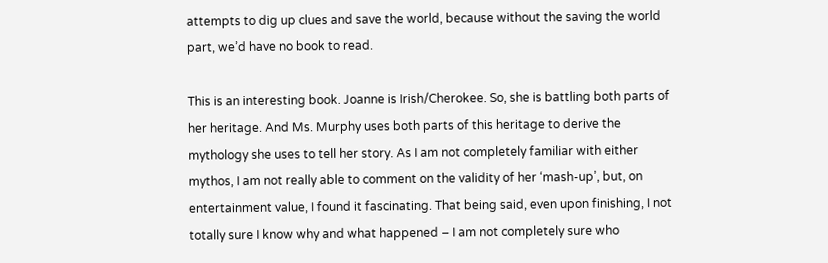attempts to dig up clues and save the world, because without the saving the world part, we’d have no book to read.

This is an interesting book. Joanne is Irish/Cherokee. So, she is battling both parts of her heritage. And Ms. Murphy uses both parts of this heritage to derive the mythology she uses to tell her story. As I am not completely familiar with either mythos, I am not really able to comment on the validity of her ‘mash-up’, but, on entertainment value, I found it fascinating. That being said, even upon finishing, I not totally sure I know why and what happened – I am not completely sure who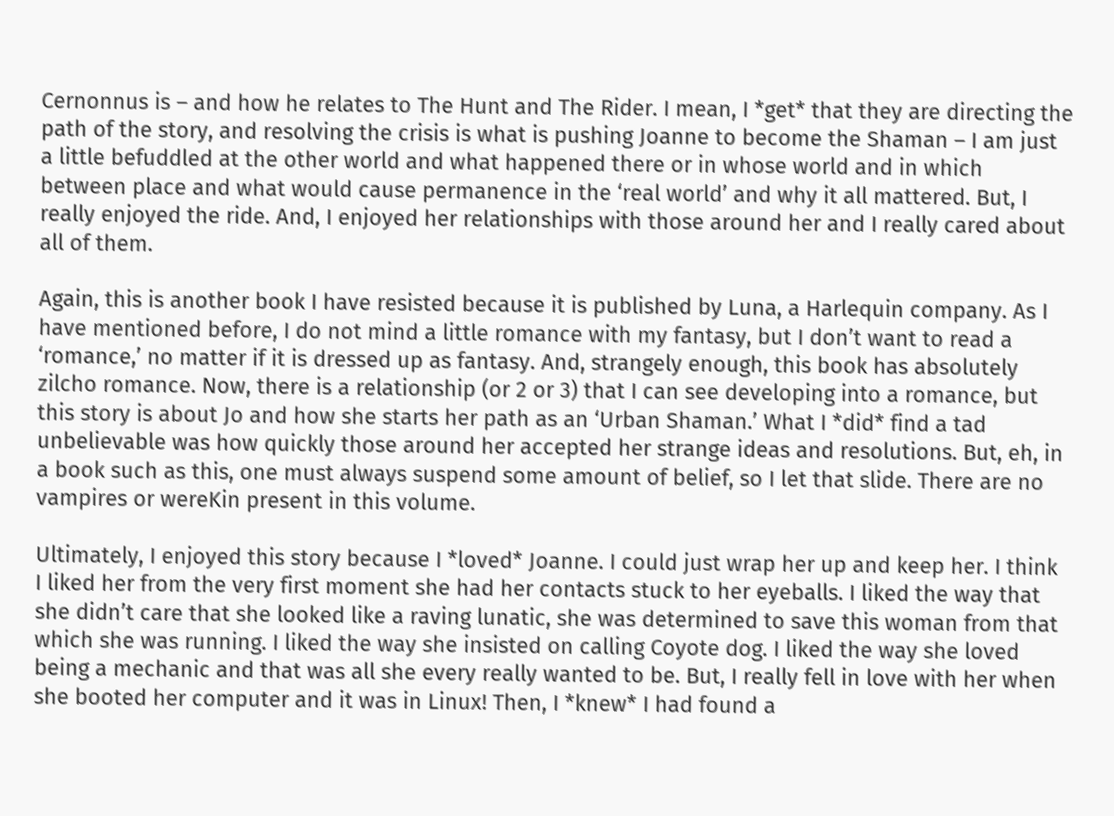Cernonnus is – and how he relates to The Hunt and The Rider. I mean, I *get* that they are directing the path of the story, and resolving the crisis is what is pushing Joanne to become the Shaman – I am just a little befuddled at the other world and what happened there or in whose world and in which between place and what would cause permanence in the ‘real world’ and why it all mattered. But, I really enjoyed the ride. And, I enjoyed her relationships with those around her and I really cared about all of them.

Again, this is another book I have resisted because it is published by Luna, a Harlequin company. As I have mentioned before, I do not mind a little romance with my fantasy, but I don’t want to read a ‘romance,’ no matter if it is dressed up as fantasy. And, strangely enough, this book has absolutely zilcho romance. Now, there is a relationship (or 2 or 3) that I can see developing into a romance, but this story is about Jo and how she starts her path as an ‘Urban Shaman.’ What I *did* find a tad unbelievable was how quickly those around her accepted her strange ideas and resolutions. But, eh, in a book such as this, one must always suspend some amount of belief, so I let that slide. There are no vampires or wereKin present in this volume.

Ultimately, I enjoyed this story because I *loved* Joanne. I could just wrap her up and keep her. I think I liked her from the very first moment she had her contacts stuck to her eyeballs. I liked the way that she didn’t care that she looked like a raving lunatic, she was determined to save this woman from that which she was running. I liked the way she insisted on calling Coyote dog. I liked the way she loved being a mechanic and that was all she every really wanted to be. But, I really fell in love with her when she booted her computer and it was in Linux! Then, I *knew* I had found a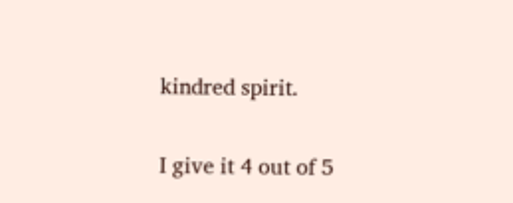kindred spirit.

I give it 4 out of 5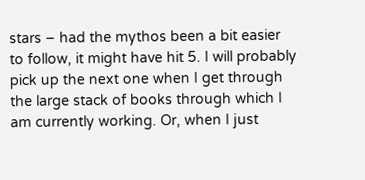stars – had the mythos been a bit easier to follow, it might have hit 5. I will probably pick up the next one when I get through the large stack of books through which I am currently working. Or, when I just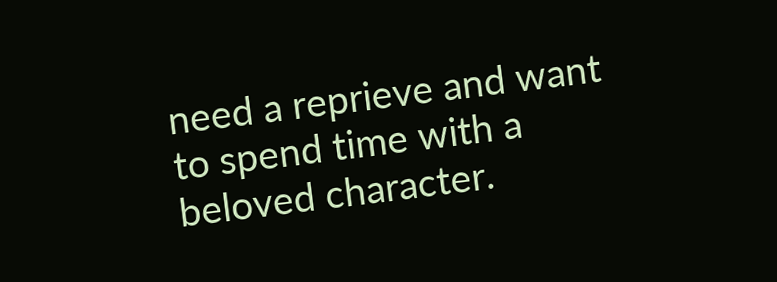need a reprieve and want to spend time with a beloved character.